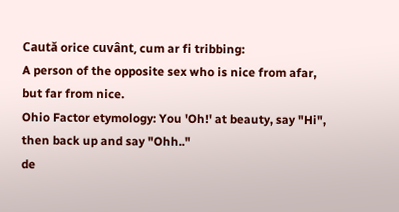Caută orice cuvânt, cum ar fi tribbing:
A person of the opposite sex who is nice from afar,
but far from nice.
Ohio Factor etymology: You 'Oh!' at beauty, say "Hi", then back up and say "Ohh.."
de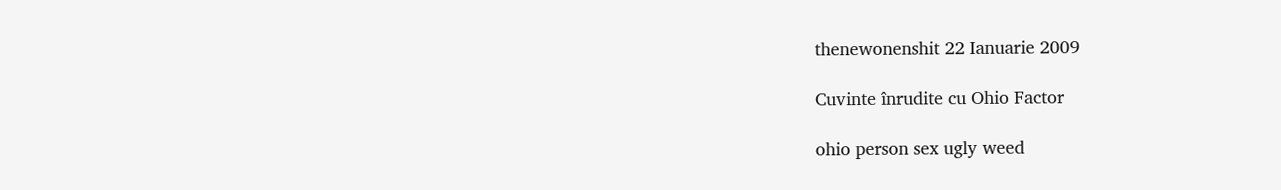thenewonenshit 22 Ianuarie 2009

Cuvinte înrudite cu Ohio Factor

ohio person sex ugly weed